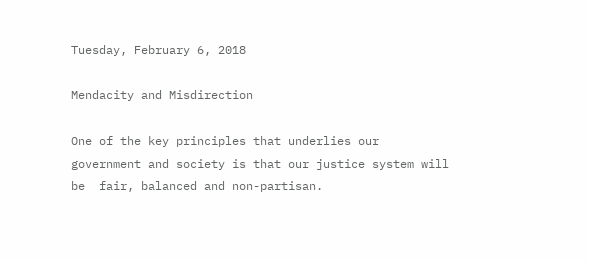Tuesday, February 6, 2018

Mendacity and Misdirection

One of the key principles that underlies our government and society is that our justice system will be  fair, balanced and non-partisan.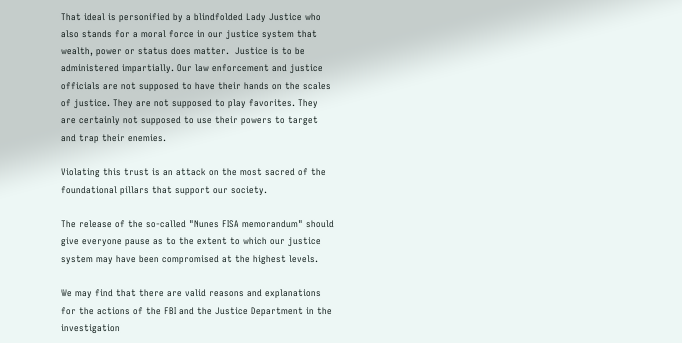That ideal is personified by a blindfolded Lady Justice who also stands for a moral force in our justice system that wealth, power or status does matter.  Justice is to be administered impartially. Our law enforcement and justice officials are not supposed to have their hands on the scales of justice. They are not supposed to play favorites. They are certainly not supposed to use their powers to target and trap their enemies.

Violating this trust is an attack on the most sacred of the foundational pillars that support our society.

The release of the so-called "Nunes FISA memorandum" should give everyone pause as to the extent to which our justice system may have been compromised at the highest levels.

We may find that there are valid reasons and explanations for the actions of the FBI and the Justice Department in the investigation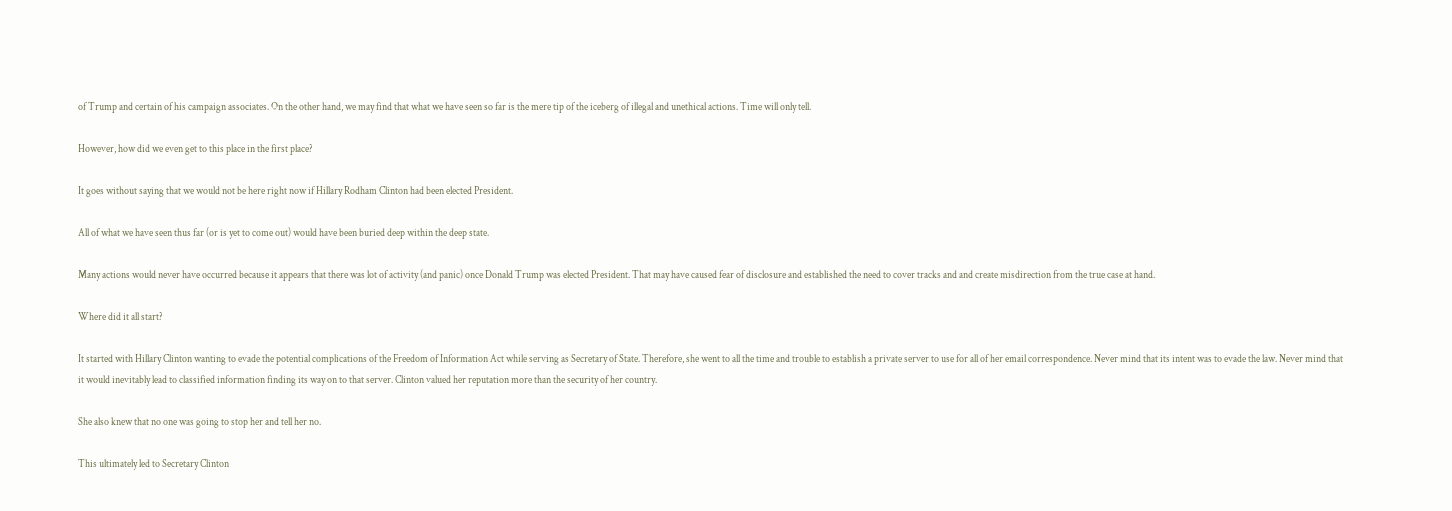of Trump and certain of his campaign associates. On the other hand, we may find that what we have seen so far is the mere tip of the iceberg of illegal and unethical actions. Time will only tell.

However, how did we even get to this place in the first place?

It goes without saying that we would not be here right now if Hillary Rodham Clinton had been elected President.

All of what we have seen thus far (or is yet to come out) would have been buried deep within the deep state.

Many actions would never have occurred because it appears that there was lot of activity (and panic) once Donald Trump was elected President. That may have caused fear of disclosure and established the need to cover tracks and and create misdirection from the true case at hand.

Where did it all start?

It started with Hillary Clinton wanting to evade the potential complications of the Freedom of Information Act while serving as Secretary of State. Therefore, she went to all the time and trouble to establish a private server to use for all of her email correspondence. Never mind that its intent was to evade the law. Never mind that it would inevitably lead to classified information finding its way on to that server. Clinton valued her reputation more than the security of her country.

She also knew that no one was going to stop her and tell her no.

This ultimately led to Secretary Clinton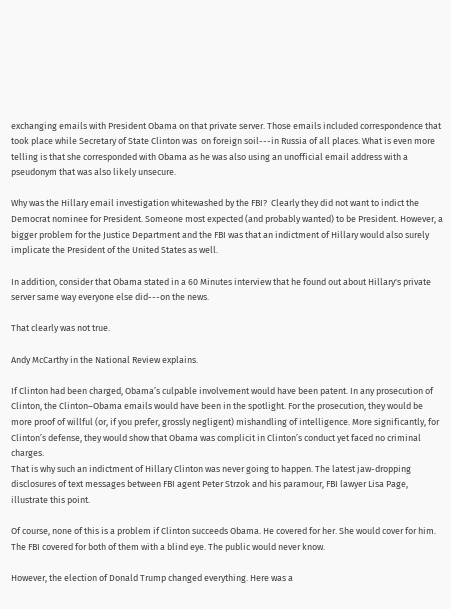exchanging emails with President Obama on that private server. Those emails included correspondence that took place while Secretary of State Clinton was  on foreign soil---in Russia of all places. What is even more telling is that she corresponded with Obama as he was also using an unofficial email address with a pseudonym that was also likely unsecure.

Why was the Hillary email investigation whitewashed by the FBI?  Clearly they did not want to indict the Democrat nominee for President. Someone most expected (and probably wanted) to be President. However, a bigger problem for the Justice Department and the FBI was that an indictment of Hillary would also surely implicate the President of the United States as well.

In addition, consider that Obama stated in a 60 Minutes interview that he found out about Hillary's private server same way everyone else did---on the news.

That clearly was not true.

Andy McCarthy in the National Review explains.

If Clinton had been charged, Obama’s culpable involvement would have been patent. In any prosecution of Clinton, the Clinton–Obama emails would have been in the spotlight. For the prosecution, they would be more proof of willful (or, if you prefer, grossly negligent) mishandling of intelligence. More significantly, for Clinton’s defense, they would show that Obama was complicit in Clinton’s conduct yet faced no criminal charges.
That is why such an indictment of Hillary Clinton was never going to happen. The latest jaw-dropping disclosures of text messages between FBI agent Peter Strzok and his paramour, FBI lawyer Lisa Page, illustrate this point.

Of course, none of this is a problem if Clinton succeeds Obama. He covered for her. She would cover for him. The FBI covered for both of them with a blind eye. The public would never know.

However, the election of Donald Trump changed everything. Here was a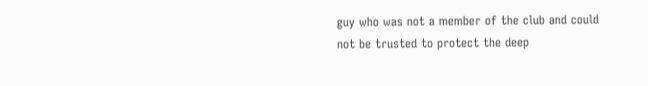guy who was not a member of the club and could not be trusted to protect the deep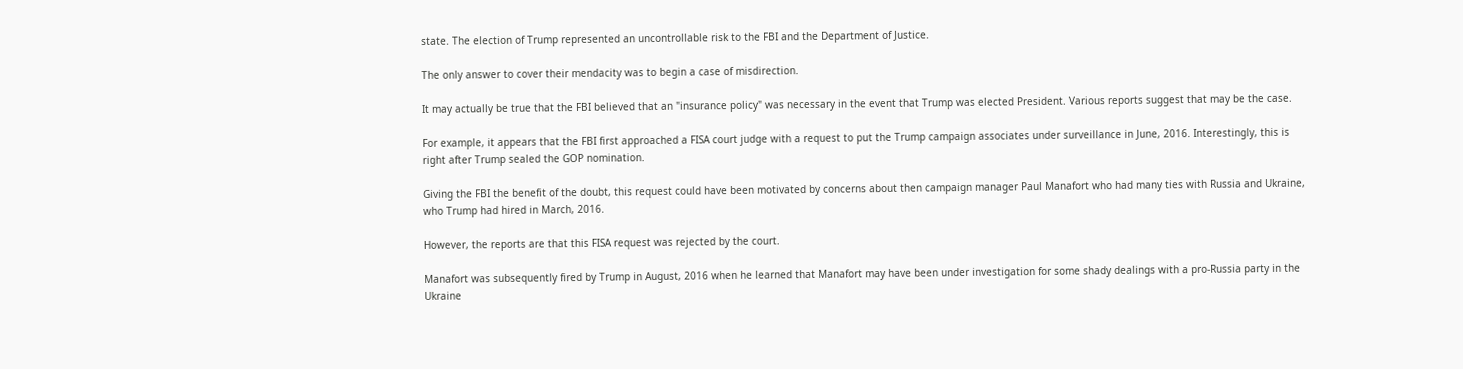state. The election of Trump represented an uncontrollable risk to the FBI and the Department of Justice.

The only answer to cover their mendacity was to begin a case of misdirection.

It may actually be true that the FBI believed that an "insurance policy" was necessary in the event that Trump was elected President. Various reports suggest that may be the case.

For example, it appears that the FBI first approached a FISA court judge with a request to put the Trump campaign associates under surveillance in June, 2016. Interestingly, this is right after Trump sealed the GOP nomination.

Giving the FBI the benefit of the doubt, this request could have been motivated by concerns about then campaign manager Paul Manafort who had many ties with Russia and Ukraine, who Trump had hired in March, 2016.

However, the reports are that this FISA request was rejected by the court.

Manafort was subsequently fired by Trump in August, 2016 when he learned that Manafort may have been under investigation for some shady dealings with a pro-Russia party in the Ukraine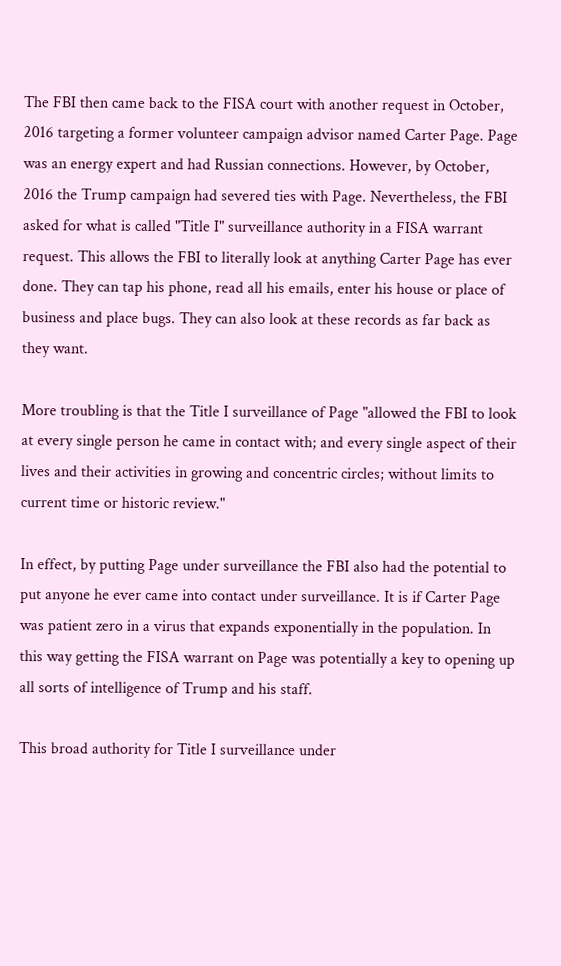The FBI then came back to the FISA court with another request in October, 2016 targeting a former volunteer campaign advisor named Carter Page. Page was an energy expert and had Russian connections. However, by October, 2016 the Trump campaign had severed ties with Page. Nevertheless, the FBI asked for what is called "Title I" surveillance authority in a FISA warrant request. This allows the FBI to literally look at anything Carter Page has ever done. They can tap his phone, read all his emails, enter his house or place of business and place bugs. They can also look at these records as far back as they want.

More troubling is that the Title I surveillance of Page "allowed the FBI to look at every single person he came in contact with; and every single aspect of their lives and their activities in growing and concentric circles; without limits to current time or historic review."

In effect, by putting Page under surveillance the FBI also had the potential to put anyone he ever came into contact under surveillance. It is if Carter Page was patient zero in a virus that expands exponentially in the population. In this way getting the FISA warrant on Page was potentially a key to opening up all sorts of intelligence of Trump and his staff.

This broad authority for Title I surveillance under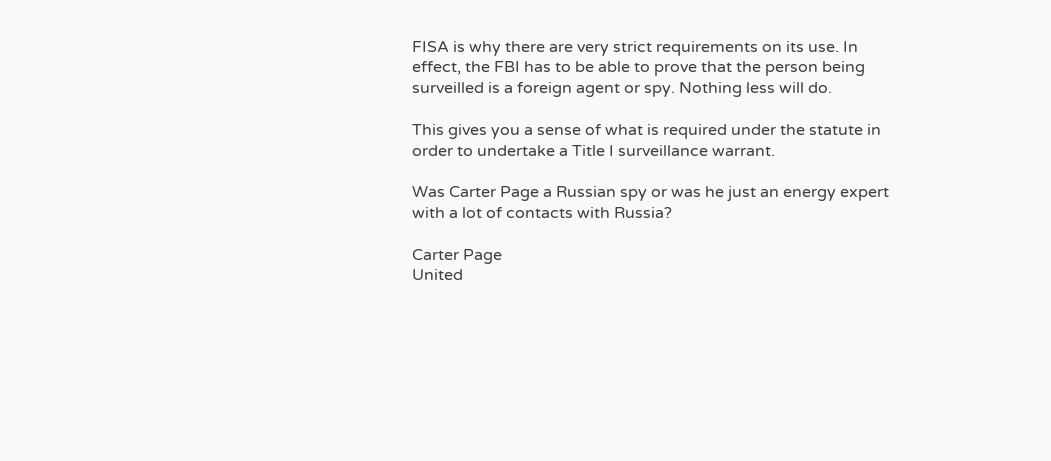FISA is why there are very strict requirements on its use. In effect, the FBI has to be able to prove that the person being surveilled is a foreign agent or spy. Nothing less will do.

This gives you a sense of what is required under the statute in order to undertake a Title I surveillance warrant.

Was Carter Page a Russian spy or was he just an energy expert with a lot of contacts with Russia?

Carter Page
United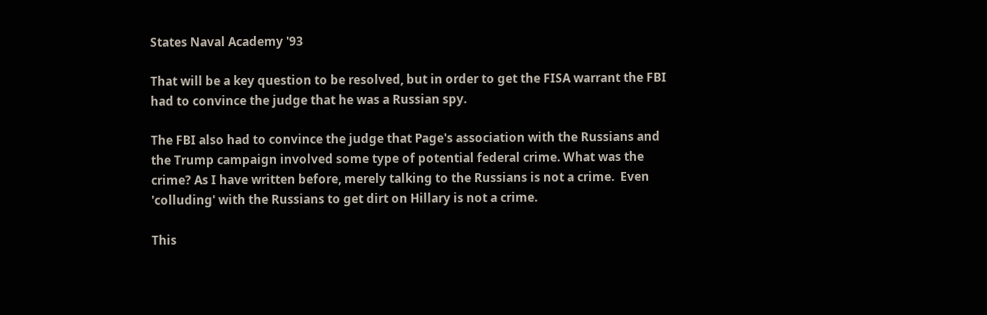States Naval Academy '93

That will be a key question to be resolved, but in order to get the FISA warrant the FBI had to convince the judge that he was a Russian spy.

The FBI also had to convince the judge that Page's association with the Russians and the Trump campaign involved some type of potential federal crime. What was the crime? As I have written before, merely talking to the Russians is not a crime.  Even 'colluding' with the Russians to get dirt on Hillary is not a crime.

This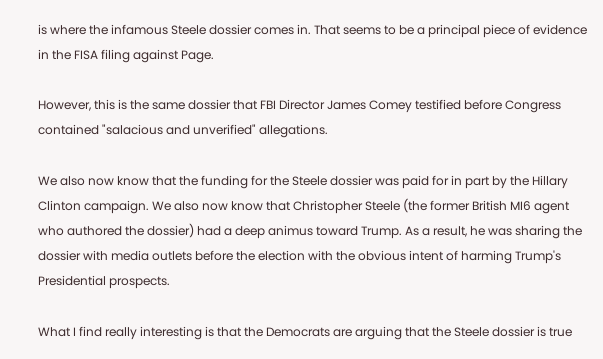is where the infamous Steele dossier comes in. That seems to be a principal piece of evidence in the FISA filing against Page.

However, this is the same dossier that FBI Director James Comey testified before Congress contained "salacious and unverified" allegations.

We also now know that the funding for the Steele dossier was paid for in part by the Hillary Clinton campaign. We also now know that Christopher Steele (the former British MI6 agent who authored the dossier) had a deep animus toward Trump. As a result, he was sharing the dossier with media outlets before the election with the obvious intent of harming Trump's Presidential prospects.

What I find really interesting is that the Democrats are arguing that the Steele dossier is true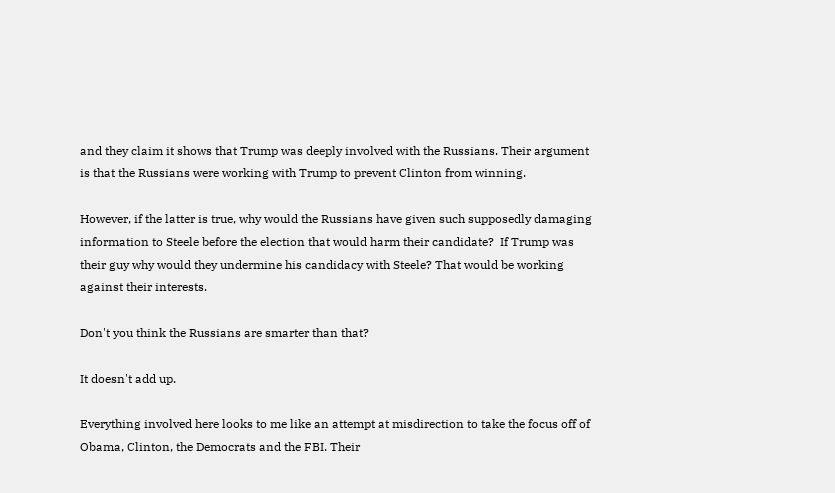and they claim it shows that Trump was deeply involved with the Russians. Their argument is that the Russians were working with Trump to prevent Clinton from winning.

However, if the latter is true, why would the Russians have given such supposedly damaging information to Steele before the election that would harm their candidate?  If Trump was their guy why would they undermine his candidacy with Steele? That would be working against their interests.

Don't you think the Russians are smarter than that?

It doesn't add up.

Everything involved here looks to me like an attempt at misdirection to take the focus off of Obama, Clinton, the Democrats and the FBI. Their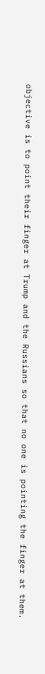objective is to point their finger at Trump and the Russians so that no one is pointing the finger at them.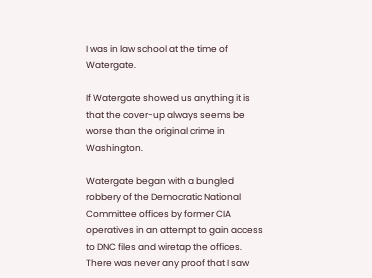I was in law school at the time of Watergate.

If Watergate showed us anything it is that the cover-up always seems be worse than the original crime in Washington.

Watergate began with a bungled robbery of the Democratic National Committee offices by former CIA operatives in an attempt to gain access to DNC files and wiretap the offices. There was never any proof that I saw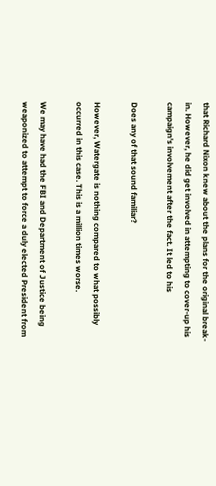that Richard Nixon knew about the plans for the original break-in. However, he did get involved in attempting to cover-up his campaign's involvement after the fact. It led to his

Does any of that sound familiar?

However, Watergate is nothing compared to what possibly occurred in this case. This is a million times worse.

We may have had the FBI and Department of Justice being weaponized to attempt to force a duly elected President from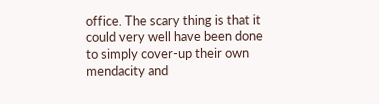office. The scary thing is that it could very well have been done to simply cover-up their own mendacity and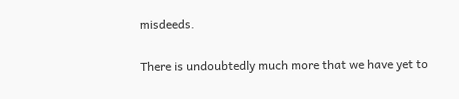misdeeds.

There is undoubtedly much more that we have yet to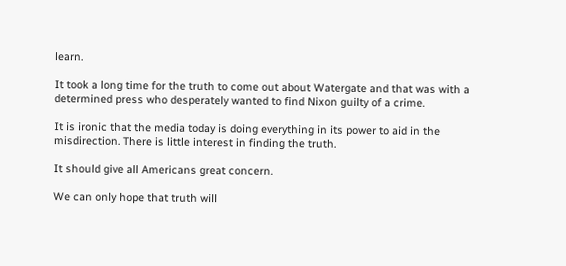learn.

It took a long time for the truth to come out about Watergate and that was with a determined press who desperately wanted to find Nixon guilty of a crime.

It is ironic that the media today is doing everything in its power to aid in the misdirection. There is little interest in finding the truth.

It should give all Americans great concern.

We can only hope that truth will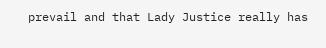prevail and that Lady Justice really has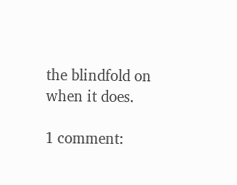the blindfold on when it does.

1 comment: